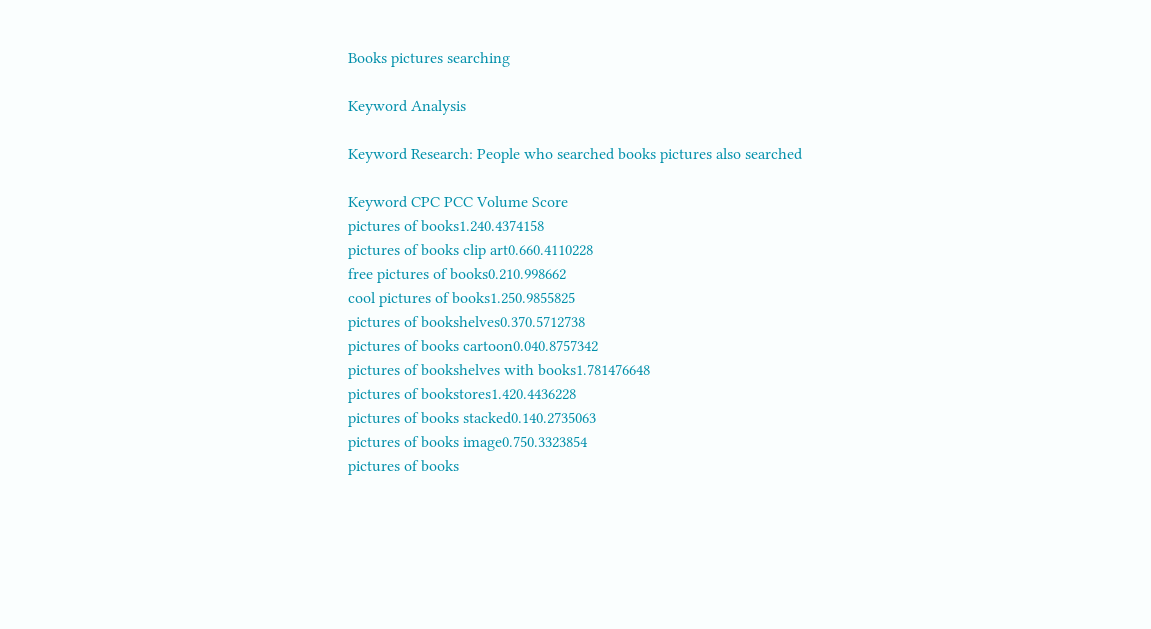Books pictures searching

Keyword Analysis

Keyword Research: People who searched books pictures also searched

Keyword CPC PCC Volume Score
pictures of books1.240.4374158
pictures of books clip art0.660.4110228
free pictures of books0.210.998662
cool pictures of books1.250.9855825
pictures of bookshelves0.370.5712738
pictures of books cartoon0.040.8757342
pictures of bookshelves with books1.781476648
pictures of bookstores1.420.4436228
pictures of books stacked0.140.2735063
pictures of books image0.750.3323854
pictures of books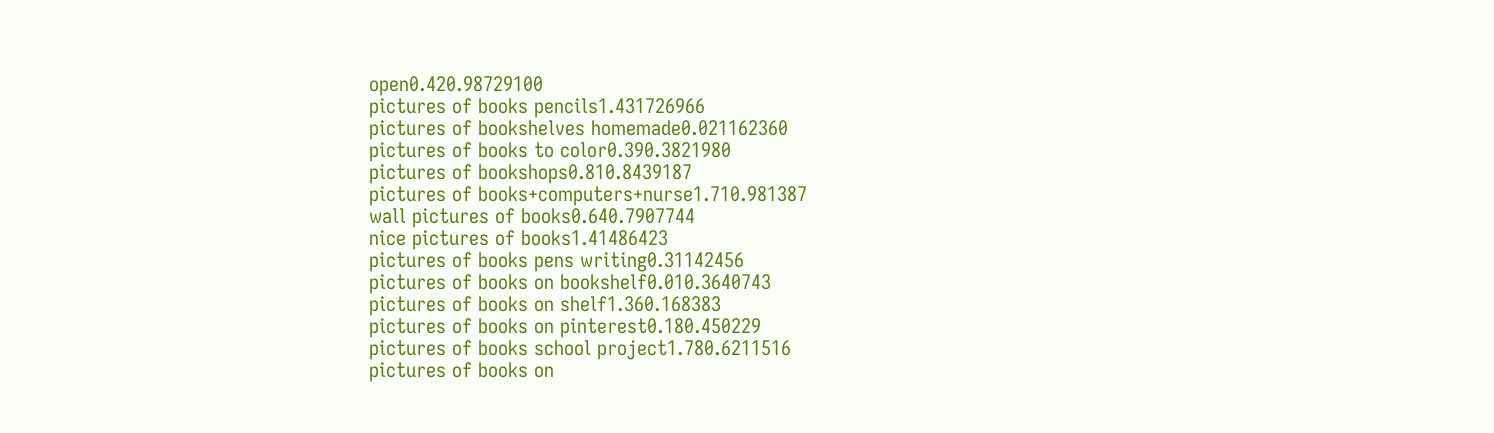open0.420.98729100
pictures of books pencils1.431726966
pictures of bookshelves homemade0.021162360
pictures of books to color0.390.3821980
pictures of bookshops0.810.8439187
pictures of books+computers+nurse1.710.981387
wall pictures of books0.640.7907744
nice pictures of books1.41486423
pictures of books pens writing0.31142456
pictures of books on bookshelf0.010.3640743
pictures of books on shelf1.360.168383
pictures of books on pinterest0.180.450229
pictures of books school project1.780.6211516
pictures of books on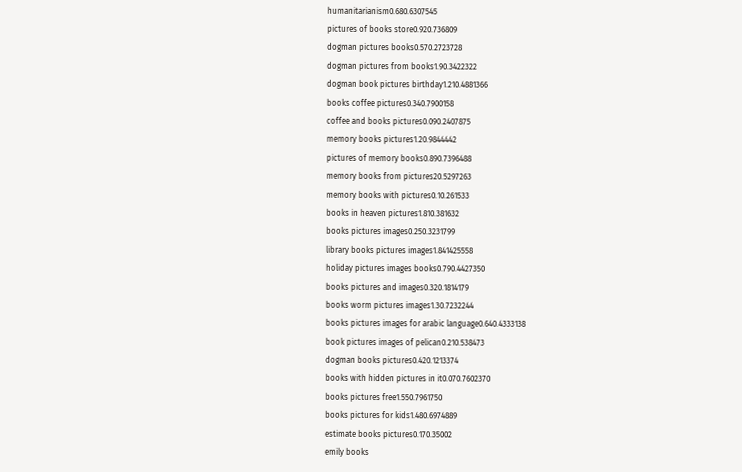humanitarianism0.680.6307545
pictures of books store0.920.736809
dogman pictures books0.570.2723728
dogman pictures from books1.90.3422322
dogman book pictures birthday1.210.4881366
books coffee pictures0.340.7900158
coffee and books pictures0.090.2407875
memory books pictures1.20.9844442
pictures of memory books0.890.7396488
memory books from pictures20.5297263
memory books with pictures0.10.261533
books in heaven pictures1.810.381632
books pictures images0.250.3231799
library books pictures images1.841425558
holiday pictures images books0.790.4427350
books pictures and images0.320.1814179
books worm pictures images1.30.7232244
books pictures images for arabic language0.640.4333138
book pictures images of pelican0.210.538473
dogman books pictures0.420.1213374
books with hidden pictures in it0.070.7602370
books pictures free1.550.7961750
books pictures for kids1.480.6974889
estimate books pictures0.170.35002
emily books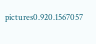pictures0.920.1567057